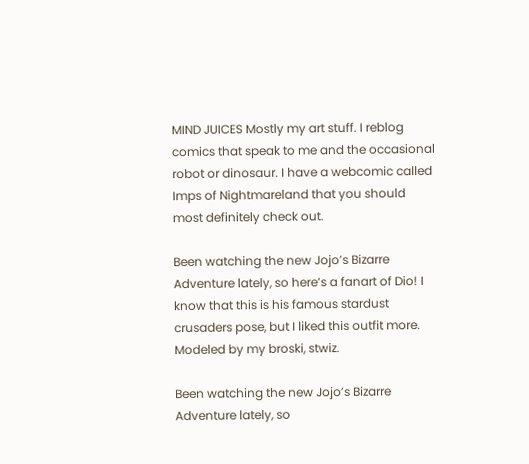MIND JUICES Mostly my art stuff. I reblog comics that speak to me and the occasional robot or dinosaur. I have a webcomic called Imps of Nightmareland that you should most definitely check out.

Been watching the new Jojo’s Bizarre Adventure lately, so here’s a fanart of Dio! I know that this is his famous stardust crusaders pose, but I liked this outfit more. Modeled by my broski, stwiz.

Been watching the new Jojo’s Bizarre Adventure lately, so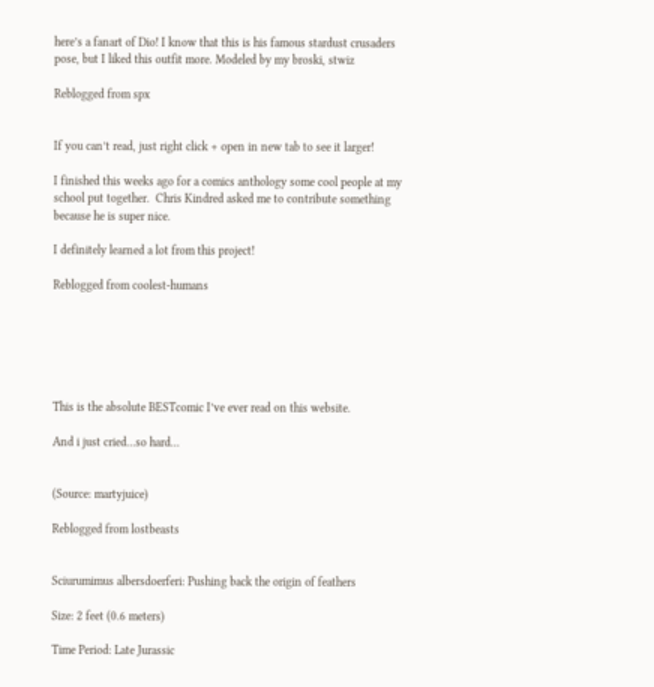here’s a fanart of Dio! I know that this is his famous stardust crusaders pose, but I liked this outfit more. Modeled by my broski, stwiz

Reblogged from spx


If you can’t read, just right click + open in new tab to see it larger!

I finished this weeks ago for a comics anthology some cool people at my school put together.  Chris Kindred asked me to contribute something because he is super nice.

I definitely learned a lot from this project!

Reblogged from coolest-humans






This is the absolute BESTcomic I’ve ever read on this website.

And i just cried…so hard…


(Source: martyjuice)

Reblogged from lostbeasts


Sciurumimus albersdoerferi: Pushing back the origin of feathers

Size: 2 feet (0.6 meters)

Time Period: Late Jurassic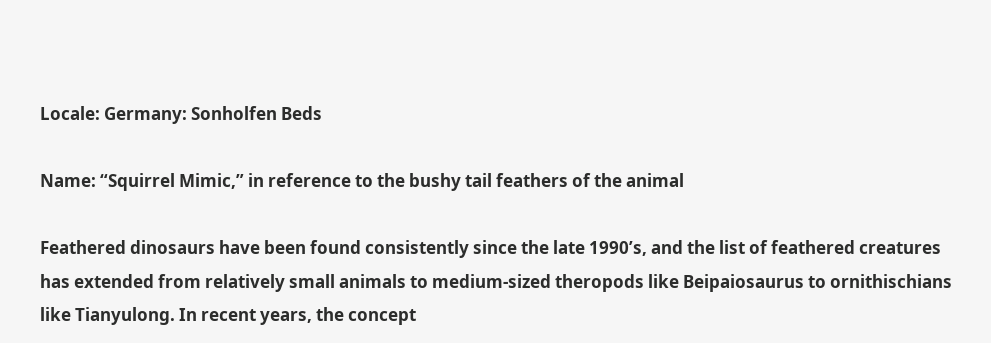Locale: Germany: Sonholfen Beds

Name: “Squirrel Mimic,” in reference to the bushy tail feathers of the animal

Feathered dinosaurs have been found consistently since the late 1990’s, and the list of feathered creatures has extended from relatively small animals to medium-sized theropods like Beipaiosaurus to ornithischians like Tianyulong. In recent years, the concept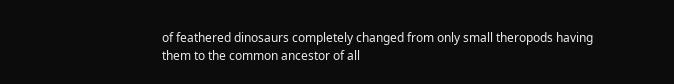of feathered dinosaurs completely changed from only small theropods having them to the common ancestor of all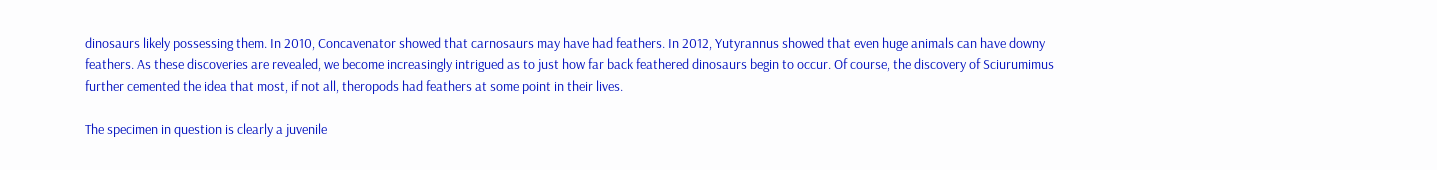dinosaurs likely possessing them. In 2010, Concavenator showed that carnosaurs may have had feathers. In 2012, Yutyrannus showed that even huge animals can have downy feathers. As these discoveries are revealed, we become increasingly intrigued as to just how far back feathered dinosaurs begin to occur. Of course, the discovery of Sciurumimus further cemented the idea that most, if not all, theropods had feathers at some point in their lives.

The specimen in question is clearly a juvenile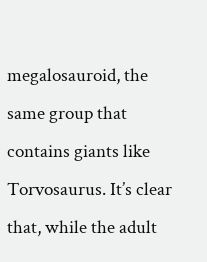megalosauroid, the same group that contains giants like Torvosaurus. It’s clear that, while the adult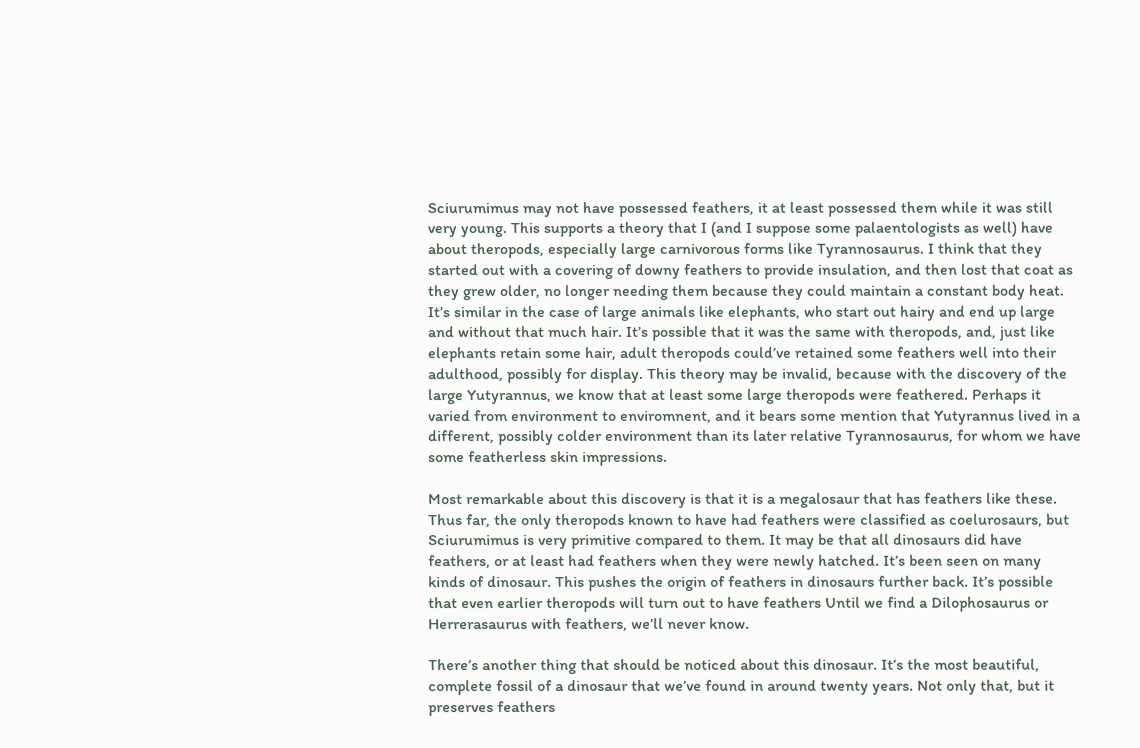Sciurumimus may not have possessed feathers, it at least possessed them while it was still very young. This supports a theory that I (and I suppose some palaentologists as well) have about theropods, especially large carnivorous forms like Tyrannosaurus. I think that they started out with a covering of downy feathers to provide insulation, and then lost that coat as they grew older, no longer needing them because they could maintain a constant body heat. It’s similar in the case of large animals like elephants, who start out hairy and end up large and without that much hair. It’s possible that it was the same with theropods, and, just like elephants retain some hair, adult theropods could’ve retained some feathers well into their adulthood, possibly for display. This theory may be invalid, because with the discovery of the large Yutyrannus, we know that at least some large theropods were feathered. Perhaps it varied from environment to enviromnent, and it bears some mention that Yutyrannus lived in a different, possibly colder environment than its later relative Tyrannosaurus, for whom we have some featherless skin impressions.

Most remarkable about this discovery is that it is a megalosaur that has feathers like these. Thus far, the only theropods known to have had feathers were classified as coelurosaurs, but Sciurumimus is very primitive compared to them. It may be that all dinosaurs did have feathers, or at least had feathers when they were newly hatched. It’s been seen on many kinds of dinosaur. This pushes the origin of feathers in dinosaurs further back. It’s possible that even earlier theropods will turn out to have feathers Until we find a Dilophosaurus or Herrerasaurus with feathers, we’ll never know.

There’s another thing that should be noticed about this dinosaur. It’s the most beautiful, complete fossil of a dinosaur that we’ve found in around twenty years. Not only that, but it preserves feathers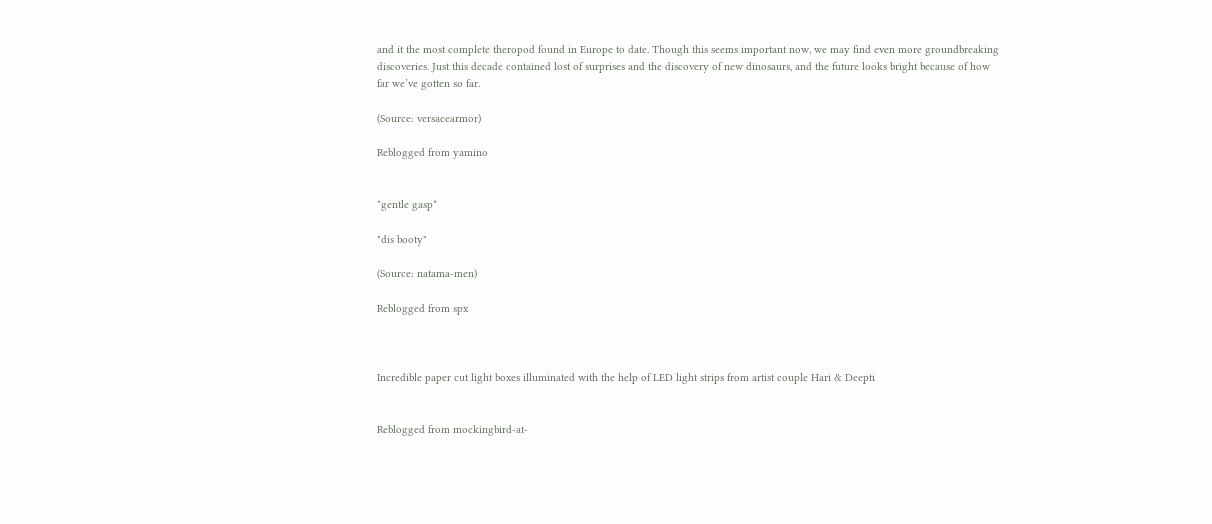and it the most complete theropod found in Europe to date. Though this seems important now, we may find even more groundbreaking discoveries. Just this decade contained lost of surprises and the discovery of new dinosaurs, and the future looks bright because of how far we’ve gotten so far.

(Source: versacearmor)

Reblogged from yamino


*gentle gasp*

"dis booty"

(Source: natama-men)

Reblogged from spx



Incredible paper cut light boxes illuminated with the help of LED light strips from artist couple Hari & Deepti


Reblogged from mockingbird-at-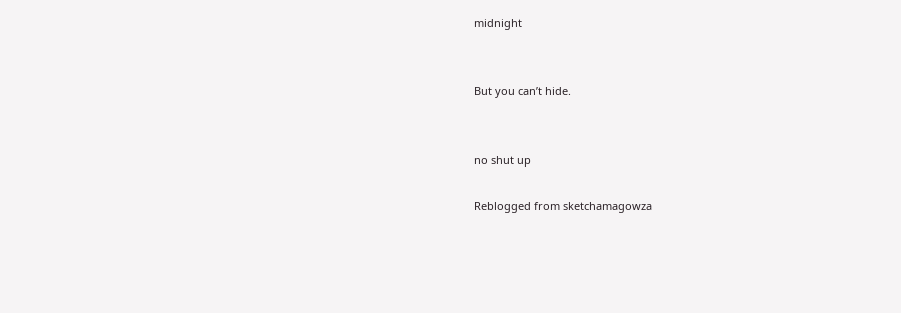midnight


But you can’t hide.


no shut up

Reblogged from sketchamagowza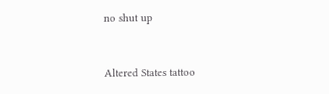no shut up


Altered States tattoo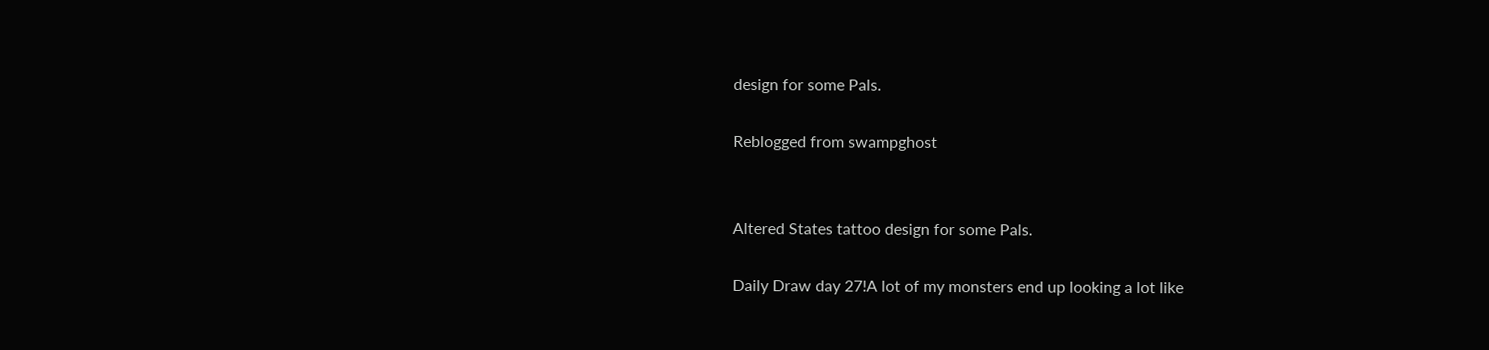design for some Pals.

Reblogged from swampghost


Altered States tattoo design for some Pals.

Daily Draw day 27!A lot of my monsters end up looking a lot like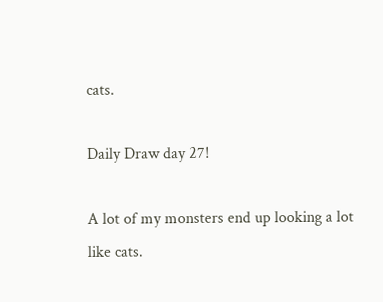cats.

Daily Draw day 27!

A lot of my monsters end up looking a lot like cats.